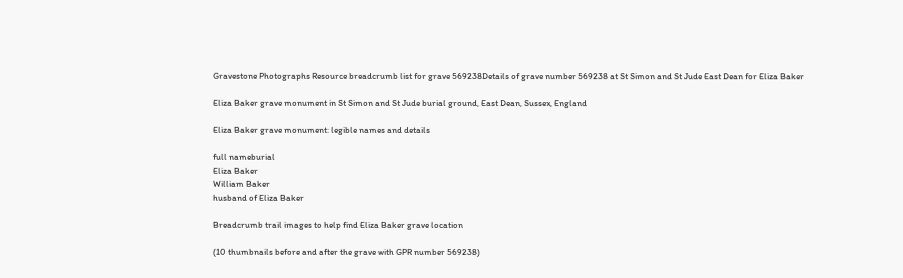Gravestone Photographs Resource breadcrumb list for grave 569238Details of grave number 569238 at St Simon and St Jude East Dean for Eliza Baker

Eliza Baker grave monument in St Simon and St Jude burial ground, East Dean, Sussex, England

Eliza Baker grave monument: legible names and details

full nameburial
Eliza Baker
William Baker
husband of Eliza Baker

Breadcrumb trail images to help find Eliza Baker grave location

(10 thumbnails before and after the grave with GPR number 569238)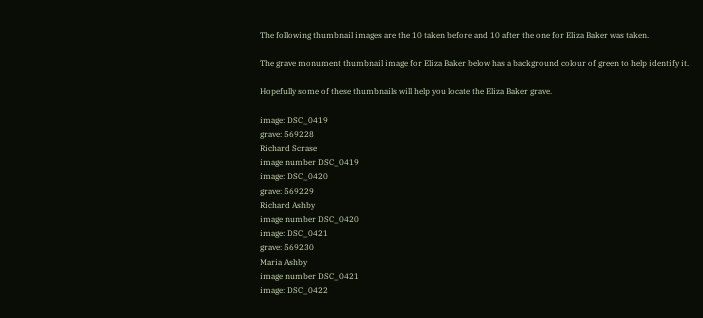The following thumbnail images are the 10 taken before and 10 after the one for Eliza Baker was taken.

The grave monument thumbnail image for Eliza Baker below has a background colour of green to help identify it.

Hopefully some of these thumbnails will help you locate the Eliza Baker grave.

image: DSC_0419
grave: 569228
Richard Scrase
image number DSC_0419
image: DSC_0420
grave: 569229
Richard Ashby
image number DSC_0420
image: DSC_0421
grave: 569230
Maria Ashby
image number DSC_0421
image: DSC_0422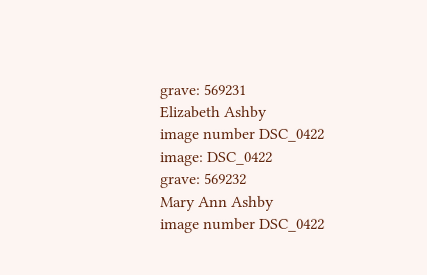grave: 569231
Elizabeth Ashby
image number DSC_0422
image: DSC_0422
grave: 569232
Mary Ann Ashby
image number DSC_0422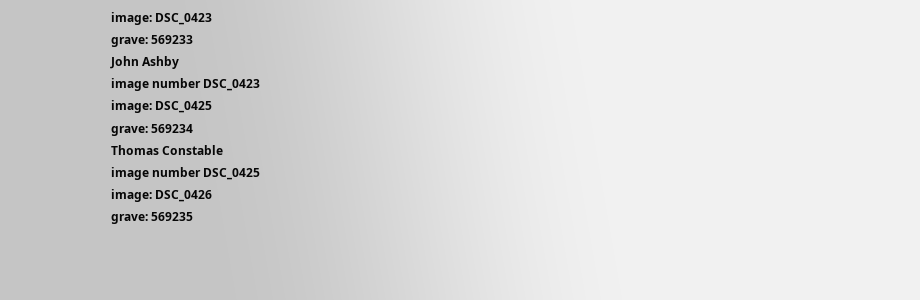image: DSC_0423
grave: 569233
John Ashby
image number DSC_0423
image: DSC_0425
grave: 569234
Thomas Constable
image number DSC_0425
image: DSC_0426
grave: 569235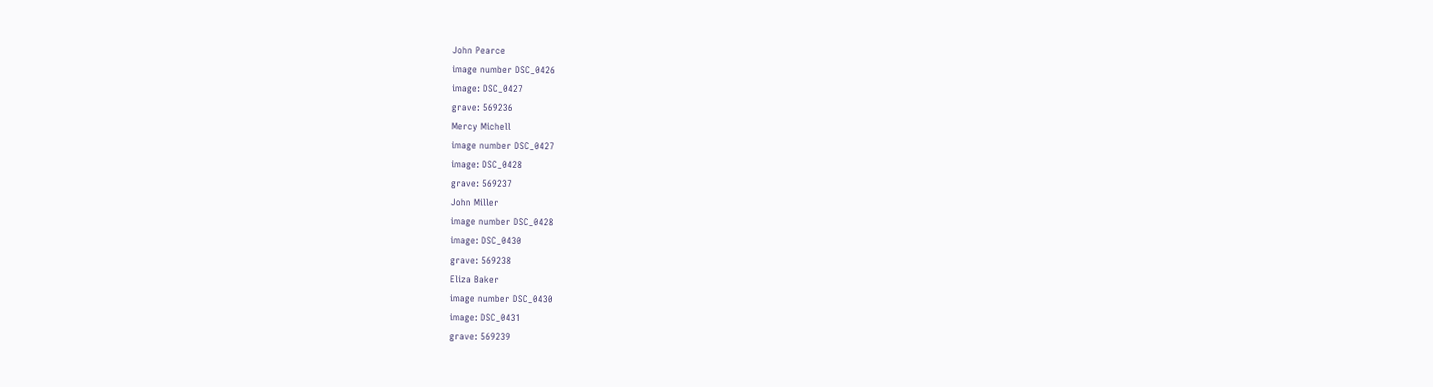John Pearce
image number DSC_0426
image: DSC_0427
grave: 569236
Mercy Michell
image number DSC_0427
image: DSC_0428
grave: 569237
John Miller
image number DSC_0428
image: DSC_0430
grave: 569238
Eliza Baker
image number DSC_0430
image: DSC_0431
grave: 569239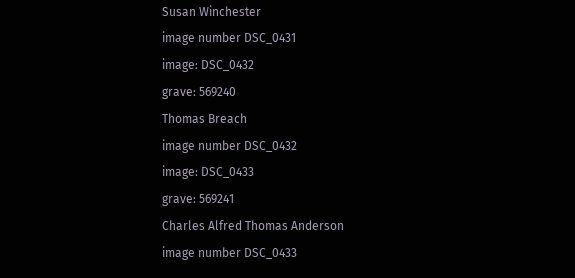Susan Winchester
image number DSC_0431
image: DSC_0432
grave: 569240
Thomas Breach
image number DSC_0432
image: DSC_0433
grave: 569241
Charles Alfred Thomas Anderson
image number DSC_0433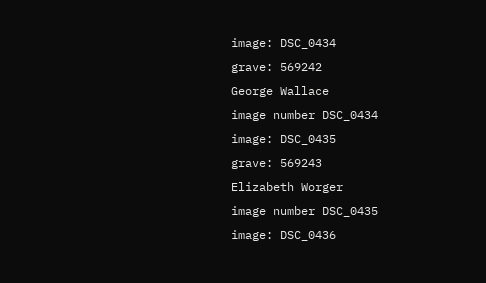image: DSC_0434
grave: 569242
George Wallace
image number DSC_0434
image: DSC_0435
grave: 569243
Elizabeth Worger
image number DSC_0435
image: DSC_0436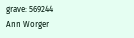grave: 569244
Ann Worger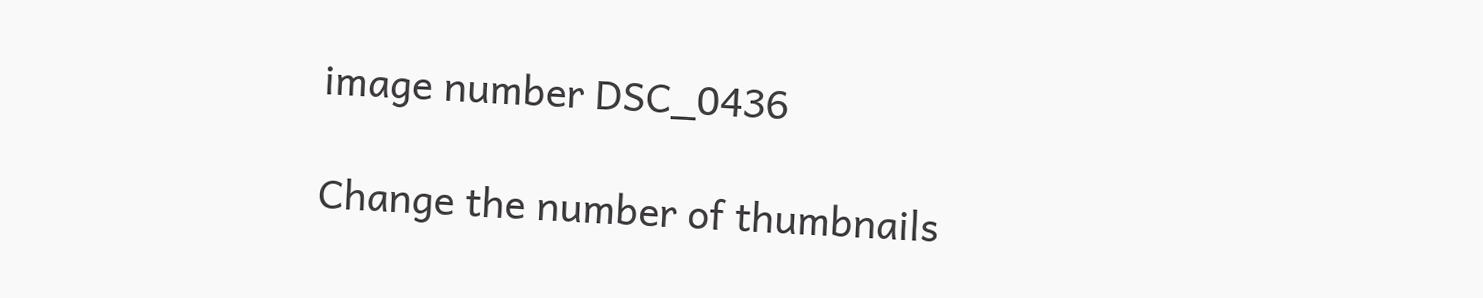image number DSC_0436

Change the number of thumbnails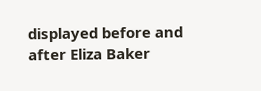displayed before and after Eliza Baker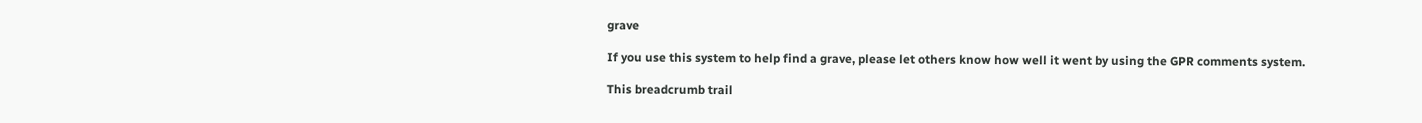grave

If you use this system to help find a grave, please let others know how well it went by using the GPR comments system.

This breadcrumb trail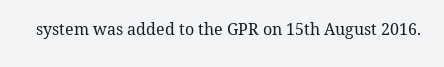system was added to the GPR on 15th August 2016.